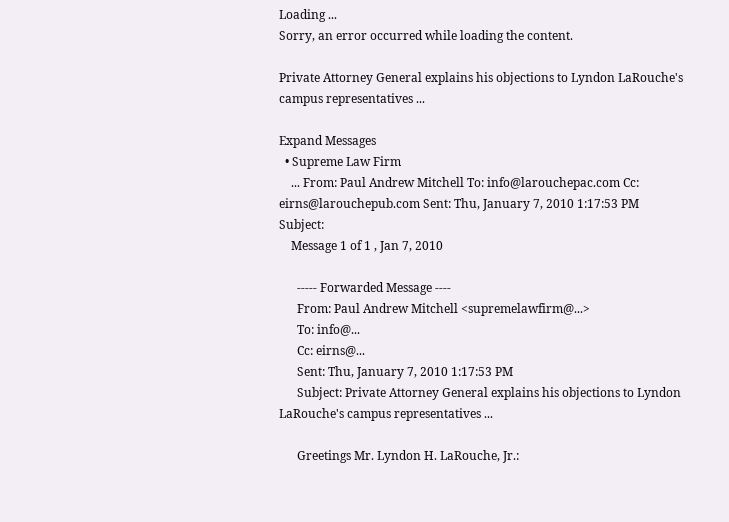Loading ...
Sorry, an error occurred while loading the content.

Private Attorney General explains his objections to Lyndon LaRouche's campus representatives ...

Expand Messages
  • Supreme Law Firm
    ... From: Paul Andrew Mitchell To: info@larouchepac.com Cc: eirns@larouchepub.com Sent: Thu, January 7, 2010 1:17:53 PM Subject:
    Message 1 of 1 , Jan 7, 2010

      ----- Forwarded Message ----
      From: Paul Andrew Mitchell <supremelawfirm@...>
      To: info@...
      Cc: eirns@...
      Sent: Thu, January 7, 2010 1:17:53 PM
      Subject: Private Attorney General explains his objections to Lyndon LaRouche's campus representatives ...

      Greetings Mr. Lyndon H. LaRouche, Jr.: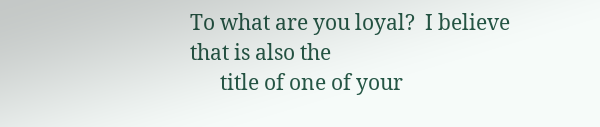To what are you loyal?  I believe that is also the
      title of one of your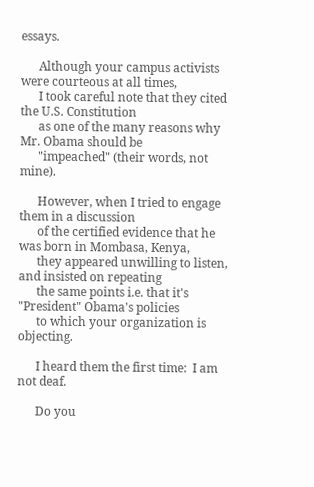essays.

      Although your campus activists were courteous at all times,
      I took careful note that they cited the U.S. Constitution
      as one of the many reasons why Mr. Obama should be
      "impeached" (their words, not mine).

      However, when I tried to engage them in a discussion
      of the certified evidence that he was born in Mombasa, Kenya,
      they appeared unwilling to listen, and insisted on repeating
      the same points i.e. that it's "President" Obama's policies
      to which your organization is objecting.

      I heard them the first time:  I am not deaf.

      Do you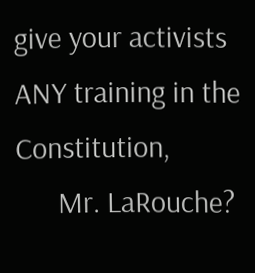give your activists ANY training in the Constitution,
      Mr. LaRouche?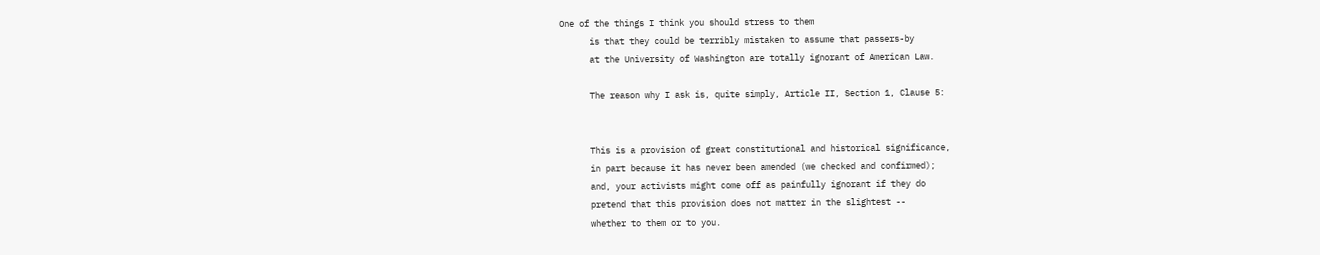One of the things I think you should stress to them
      is that they could be terribly mistaken to assume that passers-by
      at the University of Washington are totally ignorant of American Law.

      The reason why I ask is, quite simply, Article II, Section 1, Clause 5:


      This is a provision of great constitutional and historical significance,
      in part because it has never been amended (we checked and confirmed);
      and, your activists might come off as painfully ignorant if they do
      pretend that this provision does not matter in the slightest --
      whether to them or to you.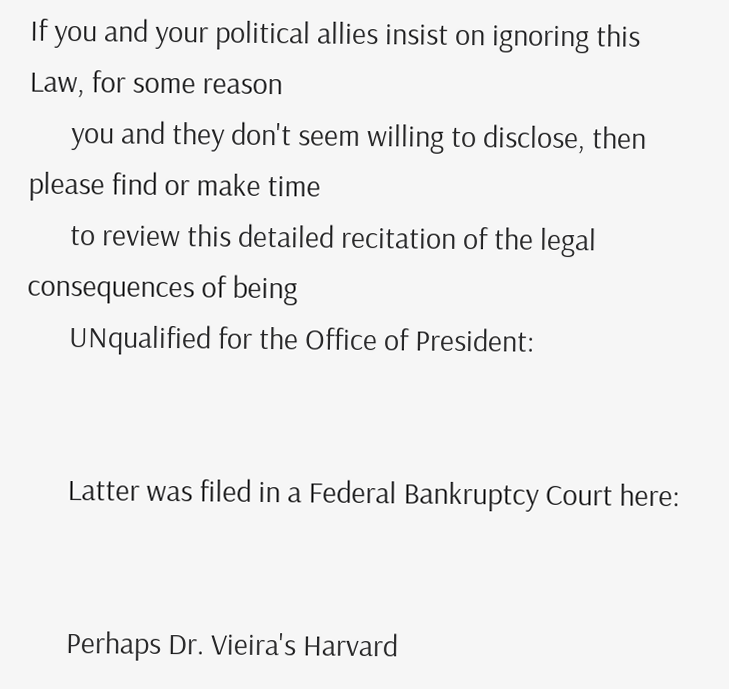If you and your political allies insist on ignoring this Law, for some reason
      you and they don't seem willing to disclose, then please find or make time
      to review this detailed recitation of the legal consequences of being
      UNqualified for the Office of President:


      Latter was filed in a Federal Bankruptcy Court here:


      Perhaps Dr. Vieira's Harvard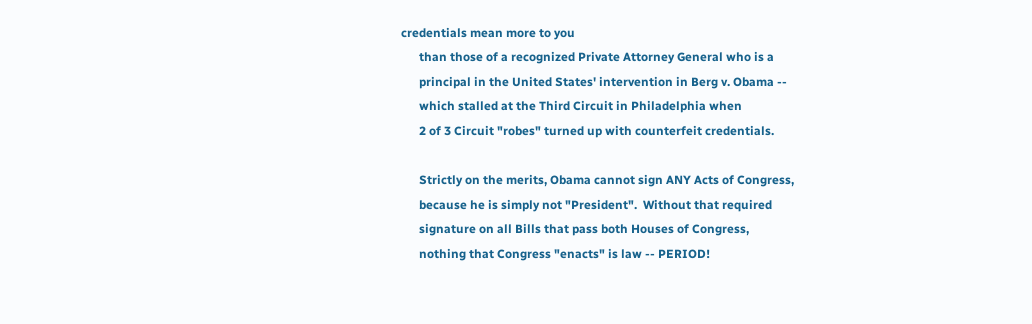credentials mean more to you
      than those of a recognized Private Attorney General who is a
      principal in the United States' intervention in Berg v. Obama --
      which stalled at the Third Circuit in Philadelphia when
      2 of 3 Circuit "robes" turned up with counterfeit credentials.

      Strictly on the merits, Obama cannot sign ANY Acts of Congress,
      because he is simply not "President".  Without that required
      signature on all Bills that pass both Houses of Congress,
      nothing that Congress "enacts" is law -- PERIOD!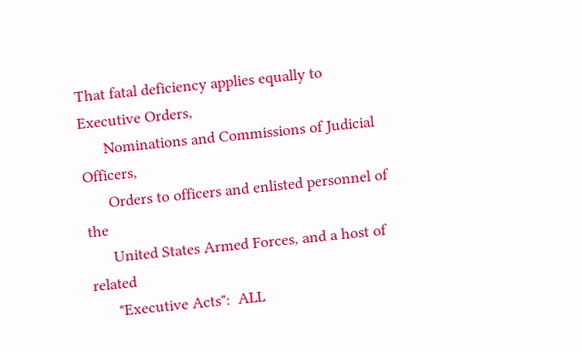That fatal deficiency applies equally to Executive Orders,
      Nominations and Commissions of Judicial Officers,
      Orders to officers and enlisted personnel of the
      United States Armed Forces, and a host of related
      "Executive Acts":  ALL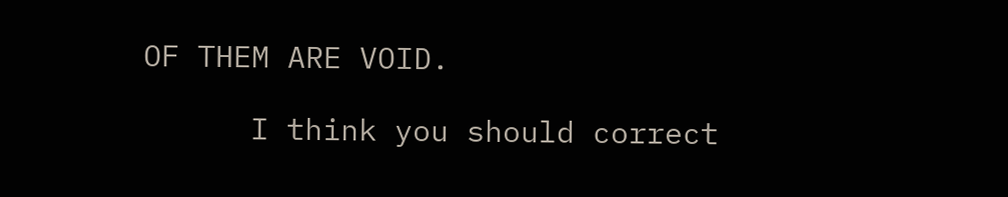OF THEM ARE VOID.

      I think you should correct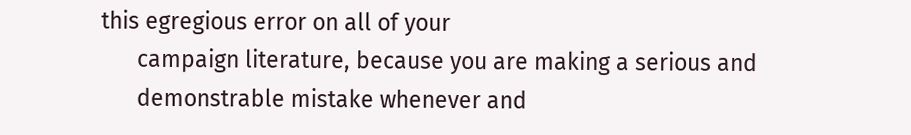this egregious error on all of your
      campaign literature, because you are making a serious and
      demonstrable mistake whenever and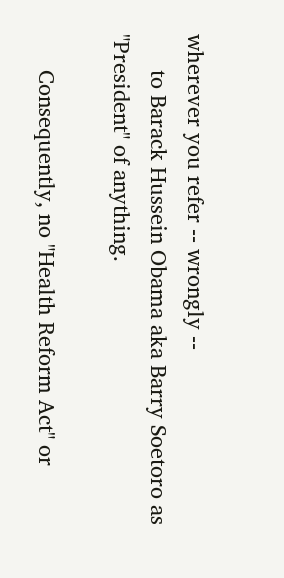wherever you refer -- wrongly --
      to Barack Hussein Obama aka Barry Soetoro as "President" of anything.

      Consequently, no "Health Reform Act" or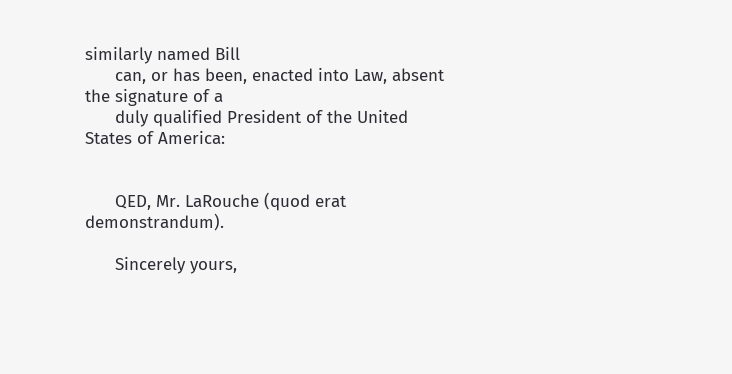similarly named Bill
      can, or has been, enacted into Law, absent the signature of a
      duly qualified President of the United States of America:


      QED, Mr. LaRouche (quod erat demonstrandum).

      Sincerely yours,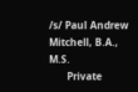/s/ Paul Andrew Mitchell, B.A., M.S.
      Private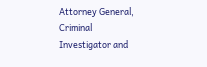Attorney General, Criminal Investigator and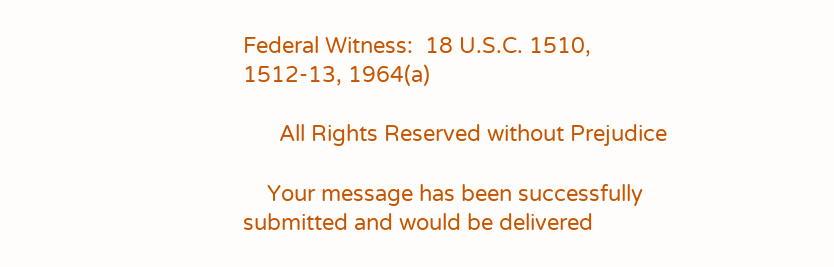Federal Witness:  18 U.S.C. 1510, 1512-13, 1964(a)

      All Rights Reserved without Prejudice

    Your message has been successfully submitted and would be delivered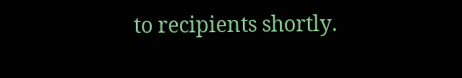to recipients shortly.